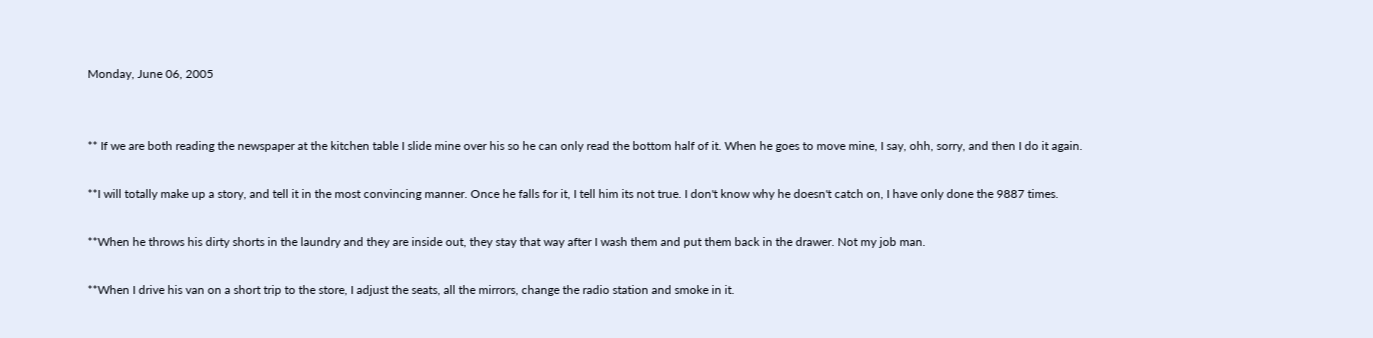Monday, June 06, 2005


** If we are both reading the newspaper at the kitchen table I slide mine over his so he can only read the bottom half of it. When he goes to move mine, I say, ohh, sorry, and then I do it again.

**I will totally make up a story, and tell it in the most convincing manner. Once he falls for it, I tell him its not true. I don't know why he doesn't catch on, I have only done the 9887 times.

**When he throws his dirty shorts in the laundry and they are inside out, they stay that way after I wash them and put them back in the drawer. Not my job man.

**When I drive his van on a short trip to the store, I adjust the seats, all the mirrors, change the radio station and smoke in it.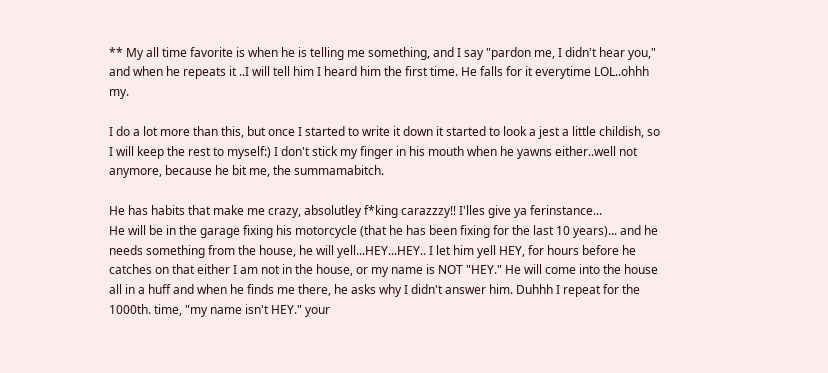** My all time favorite is when he is telling me something, and I say "pardon me, I didn't hear you," and when he repeats it ..I will tell him I heard him the first time. He falls for it everytime LOL..ohhh my.

I do a lot more than this, but once I started to write it down it started to look a jest a little childish, so I will keep the rest to myself:) I don't stick my finger in his mouth when he yawns either..well not anymore, because he bit me, the summamabitch.

He has habits that make me crazy, absolutley f*king carazzzy!! I'lles give ya ferinstance...
He will be in the garage fixing his motorcycle (that he has been fixing for the last 10 years)... and he needs something from the house, he will yell...HEY...HEY.. I let him yell HEY, for hours before he catches on that either I am not in the house, or my name is NOT "HEY." He will come into the house all in a huff and when he finds me there, he asks why I didn't answer him. Duhhh I repeat for the 1000th. time, "my name isn't HEY." your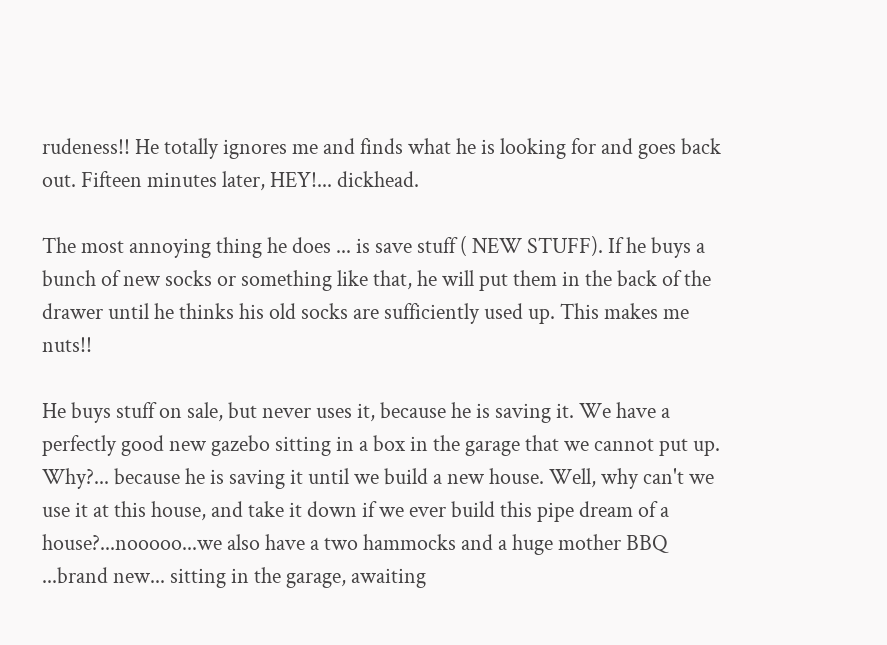rudeness!! He totally ignores me and finds what he is looking for and goes back out. Fifteen minutes later, HEY!... dickhead.

The most annoying thing he does ... is save stuff ( NEW STUFF). If he buys a bunch of new socks or something like that, he will put them in the back of the drawer until he thinks his old socks are sufficiently used up. This makes me nuts!!

He buys stuff on sale, but never uses it, because he is saving it. We have a perfectly good new gazebo sitting in a box in the garage that we cannot put up. Why?... because he is saving it until we build a new house. Well, why can't we use it at this house, and take it down if we ever build this pipe dream of a house?...nooooo...we also have a two hammocks and a huge mother BBQ ...brand new... sitting in the garage, awaiting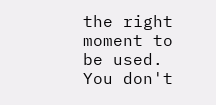the right moment to be used. You don't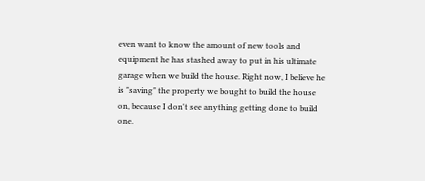even want to know the amount of new tools and equipment he has stashed away to put in his ultimate garage when we build the house. Right now, I believe he is "saving" the property we bought to build the house on, because I don't see anything getting done to build one.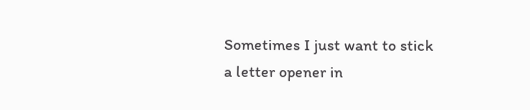Sometimes I just want to stick a letter opener in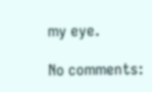my eye.

No comments: